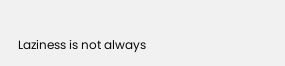Laziness is not always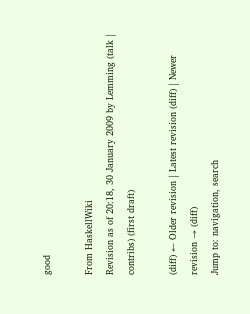good

From HaskellWiki
Revision as of 20:18, 30 January 2009 by Lemming (talk | contribs) (first draft)

(diff) ← Older revision | Latest revision (diff) | Newer revision → (diff)
Jump to: navigation, search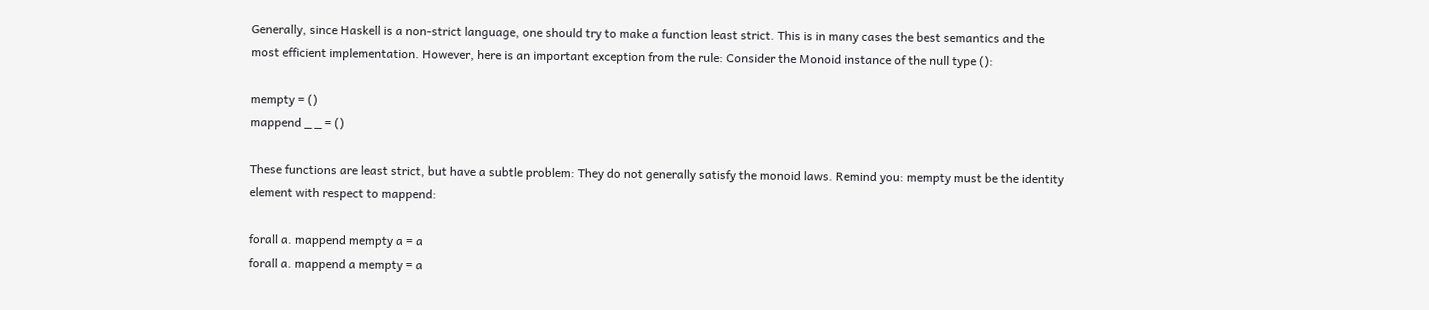Generally, since Haskell is a non-strict language, one should try to make a function least strict. This is in many cases the best semantics and the most efficient implementation. However, here is an important exception from the rule: Consider the Monoid instance of the null type ():

mempty = ()
mappend _ _ = ()

These functions are least strict, but have a subtle problem: They do not generally satisfy the monoid laws. Remind you: mempty must be the identity element with respect to mappend:

forall a. mappend mempty a = a
forall a. mappend a mempty = a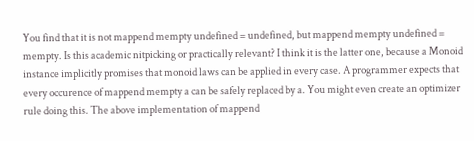You find that it is not mappend mempty undefined = undefined, but mappend mempty undefined = mempty. Is this academic nitpicking or practically relevant? I think it is the latter one, because a Monoid instance implicitly promises that monoid laws can be applied in every case. A programmer expects that every occurence of mappend mempty a can be safely replaced by a. You might even create an optimizer rule doing this. The above implementation of mappend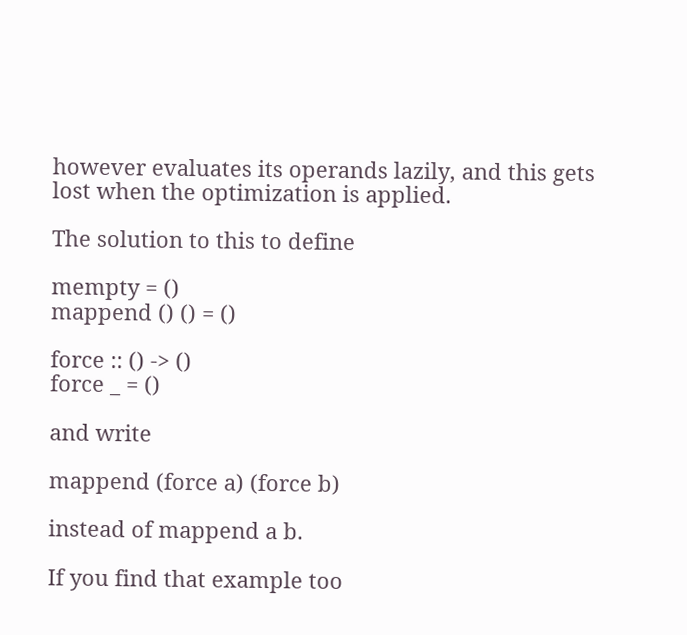however evaluates its operands lazily, and this gets lost when the optimization is applied.

The solution to this to define

mempty = ()
mappend () () = ()

force :: () -> ()
force _ = ()

and write

mappend (force a) (force b)

instead of mappend a b.

If you find that example too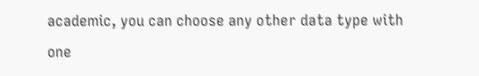academic, you can choose any other data type with one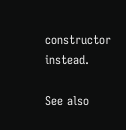constructor instead.

See also